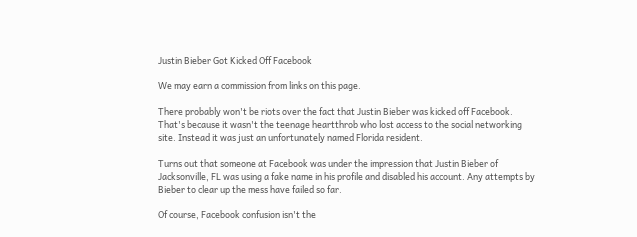Justin Bieber Got Kicked Off Facebook

We may earn a commission from links on this page.

There probably won't be riots over the fact that Justin Bieber was kicked off Facebook. That's because it wasn't the teenage heartthrob who lost access to the social networking site. Instead it was just an unfortunately named Florida resident.

Turns out that someone at Facebook was under the impression that Justin Bieber of Jacksonville, FL was using a fake name in his profile and disabled his account. Any attempts by Bieber to clear up the mess have failed so far.

Of course, Facebook confusion isn't the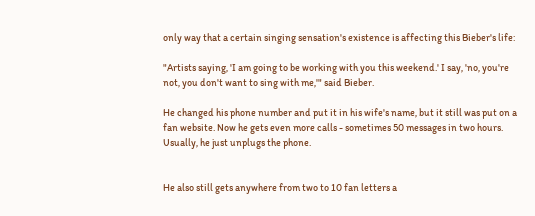only way that a certain singing sensation's existence is affecting this Bieber's life:

"Artists saying, 'I am going to be working with you this weekend.' I say, 'no, you're not, you don't want to sing with me,'" said Bieber.

He changed his phone number and put it in his wife's name, but it still was put on a fan website. Now he gets even more calls - sometimes 50 messages in two hours. Usually, he just unplugs the phone.


He also still gets anywhere from two to 10 fan letters a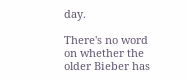day.

There's no word on whether the older Bieber has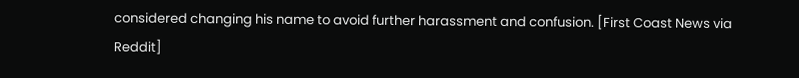considered changing his name to avoid further harassment and confusion. [First Coast News via Reddit]